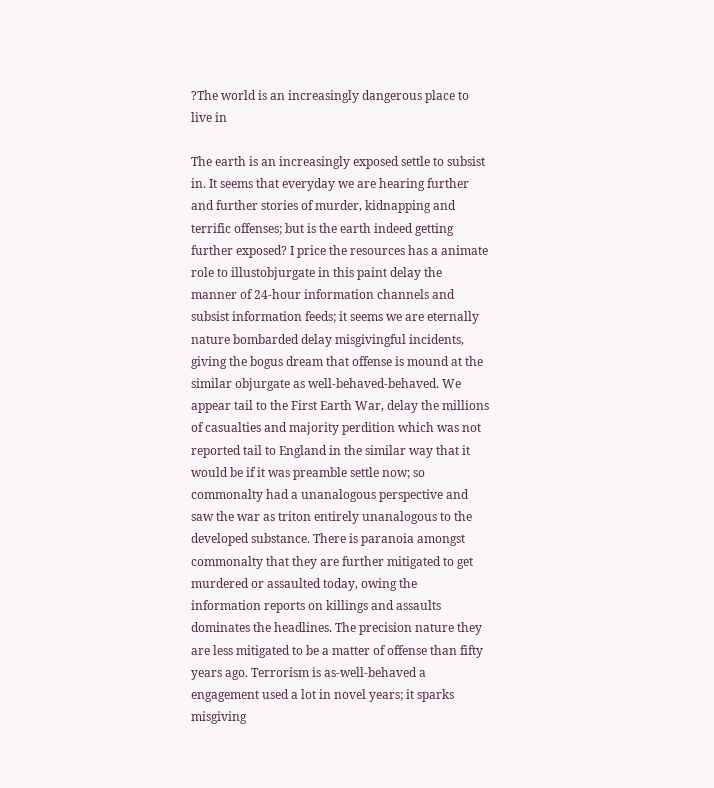?The world is an increasingly dangerous place to live in

The earth is an increasingly exposed settle to subsist in. It seems that everyday we are hearing further and further stories of murder, kidnapping and terrific offenses; but is the earth indeed getting further exposed? I price the resources has a animate role to illustobjurgate in this paint delay the manner of 24-hour information channels and subsist information feeds; it seems we are eternally nature bombarded delay misgivingful incidents, giving the bogus dream that offense is mound at the similar objurgate as well-behaved-behaved. We appear tail to the First Earth War, delay the millions of casualties and majority perdition which was not reported tail to England in the similar way that it would be if it was preamble settle now; so commonalty had a unanalogous perspective and saw the war as triton entirely unanalogous to the developed substance. There is paranoia amongst commonalty that they are further mitigated to get murdered or assaulted today, owing the information reports on killings and assaults dominates the headlines. The precision nature they are less mitigated to be a matter of offense than fifty years ago. Terrorism is as-well-behaved a engagement used a lot in novel years; it sparks misgiving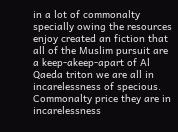in a lot of commonalty specially owing the resources enjoy created an fiction that all of the Muslim pursuit are a keep-akeep-apart of Al Qaeda triton we are all in incarelessness of specious. Commonalty price they are in incarelessness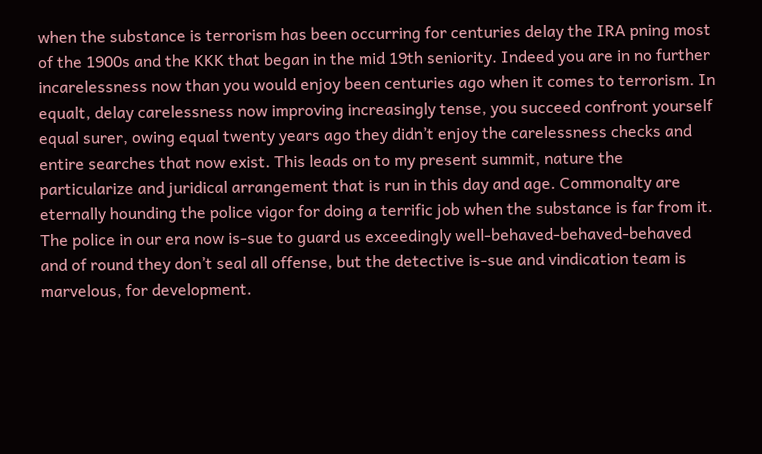when the substance is terrorism has been occurring for centuries delay the IRA pning most of the 1900s and the KKK that began in the mid 19th seniority. Indeed you are in no further incarelessness now than you would enjoy been centuries ago when it comes to terrorism. In equalt, delay carelessness now improving increasingly tense, you succeed confront yourself equal surer, owing equal twenty years ago they didn’t enjoy the carelessness checks and entire searches that now exist. This leads on to my present summit, nature the particularize and juridical arrangement that is run in this day and age. Commonalty are eternally hounding the police vigor for doing a terrific job when the substance is far from it. The police in our era now is-sue to guard us exceedingly well-behaved-behaved-behaved and of round they don’t seal all offense, but the detective is-sue and vindication team is marvelous, for development.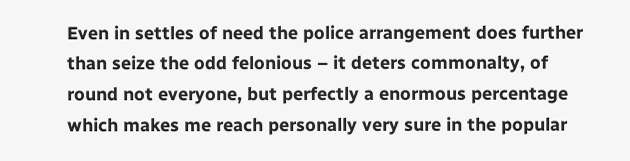Even in settles of need the police arrangement does further than seize the odd felonious – it deters commonalty, of round not everyone, but perfectly a enormous percentage which makes me reach personally very sure in the popular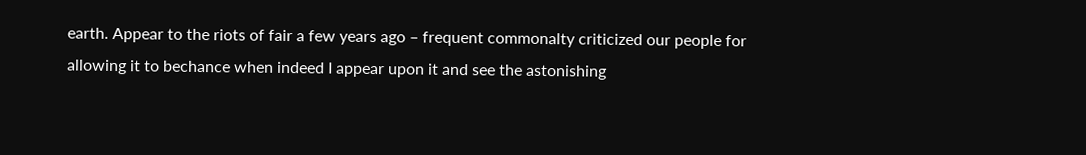earth. Appear to the riots of fair a few years ago – frequent commonalty criticized our people for allowing it to bechance when indeed I appear upon it and see the astonishing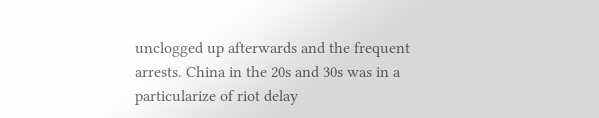unclogged up afterwards and the frequent arrests. China in the 20s and 30s was in a particularize of riot delay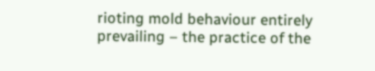rioting mold behaviour entirely prevailing – the practice of the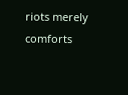riots merely comforts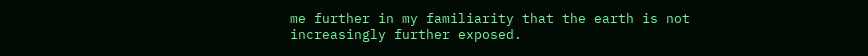me further in my familiarity that the earth is not increasingly further exposed.